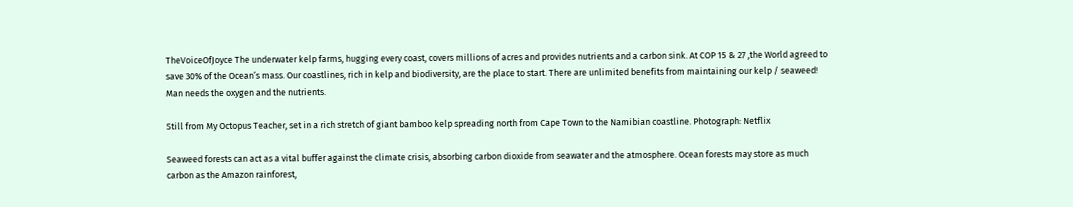TheVoiceOfJoyce The underwater kelp farms, hugging every coast, covers millions of acres and provides nutrients and a carbon sink. At COP 15 & 27 ,the World agreed to save 30% of the Ocean’s mass. Our coastlines, rich in kelp and biodiversity, are the place to start. There are unlimited benefits from maintaining our kelp / seaweed! Man needs the oxygen and the nutrients.

Still from My Octopus Teacher, set in a rich stretch of giant bamboo kelp spreading north from Cape Town to the Namibian coastline. Photograph: Netflix

Seaweed forests can act as a vital buffer against the climate crisis, absorbing carbon dioxide from seawater and the atmosphere. Ocean forests may store as much carbon as the Amazon rainforest,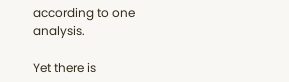according to one analysis.

Yet there is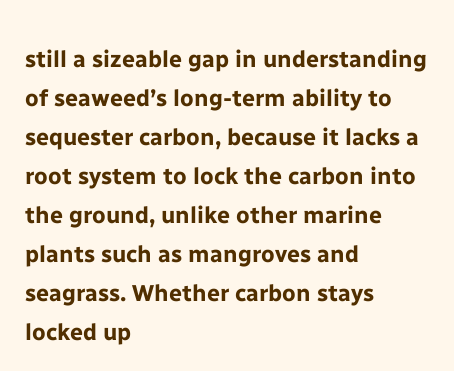still a sizeable gap in understanding of seaweed’s long-term ability to sequester carbon, because it lacks a root system to lock the carbon into the ground, unlike other marine plants such as mangroves and seagrass. Whether carbon stays locked up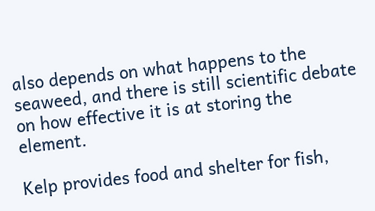also depends on what happens to the seaweed, and there is still scientific debate on how effective it is at storing the element.

Kelp provides food and shelter for fish,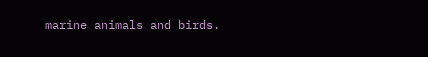marine animals and birds.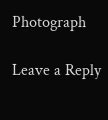Photograph

Leave a Reply